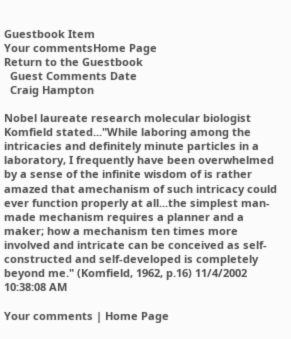Guestbook Item
Your commentsHome Page
Return to the Guestbook
  Guest Comments Date
  Craig Hampton

Nobel laureate research molecular biologist Komfield stated..."While laboring among the intricacies and definitely minute particles in a laboratory, I frequently have been overwhelmed by a sense of the infinite wisdom of is rather amazed that amechanism of such intricacy could ever function properly at all...the simplest man-made mechanism requires a planner and a maker; how a mechanism ten times more involved and intricate can be conceived as self-constructed and self-developed is completely beyond me." (Komfield, 1962, p.16) 11/4/2002 10:38:08 AM

Your comments | Home Page